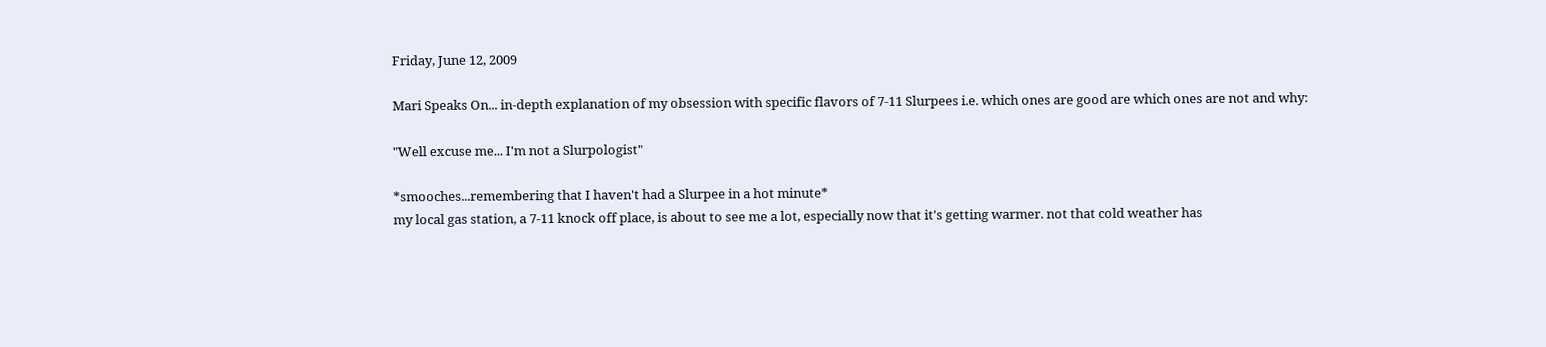Friday, June 12, 2009

Mari Speaks On... in-depth explanation of my obsession with specific flavors of 7-11 Slurpees i.e. which ones are good are which ones are not and why:

"Well excuse me... I'm not a Slurpologist"

*smooches...remembering that I haven't had a Slurpee in a hot minute*
my local gas station, a 7-11 knock off place, is about to see me a lot, especially now that it's getting warmer. not that cold weather has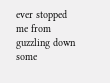ever stopped me from guzzling down some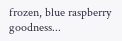frozen, blue raspberry goodness...